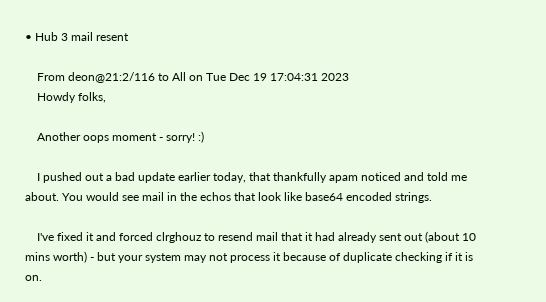• Hub 3 mail resent

    From deon@21:2/116 to All on Tue Dec 19 17:04:31 2023
    Howdy folks,

    Another oops moment - sorry! :)

    I pushed out a bad update earlier today, that thankfully apam noticed and told me about. You would see mail in the echos that look like base64 encoded strings.

    I've fixed it and forced clrghouz to resend mail that it had already sent out (about 10 mins worth) - but your system may not process it because of duplicate checking if it is on.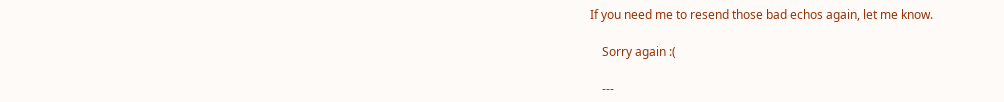If you need me to resend those bad echos again, let me know.

    Sorry again :(

    ---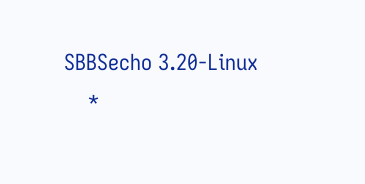SBBSecho 3.20-Linux
    *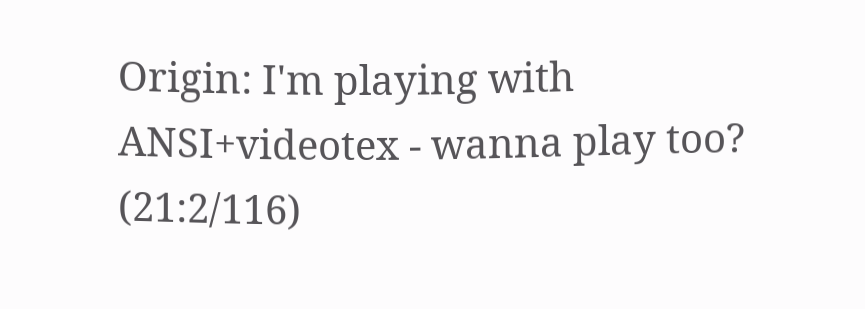Origin: I'm playing with ANSI+videotex - wanna play too? (21:2/116)